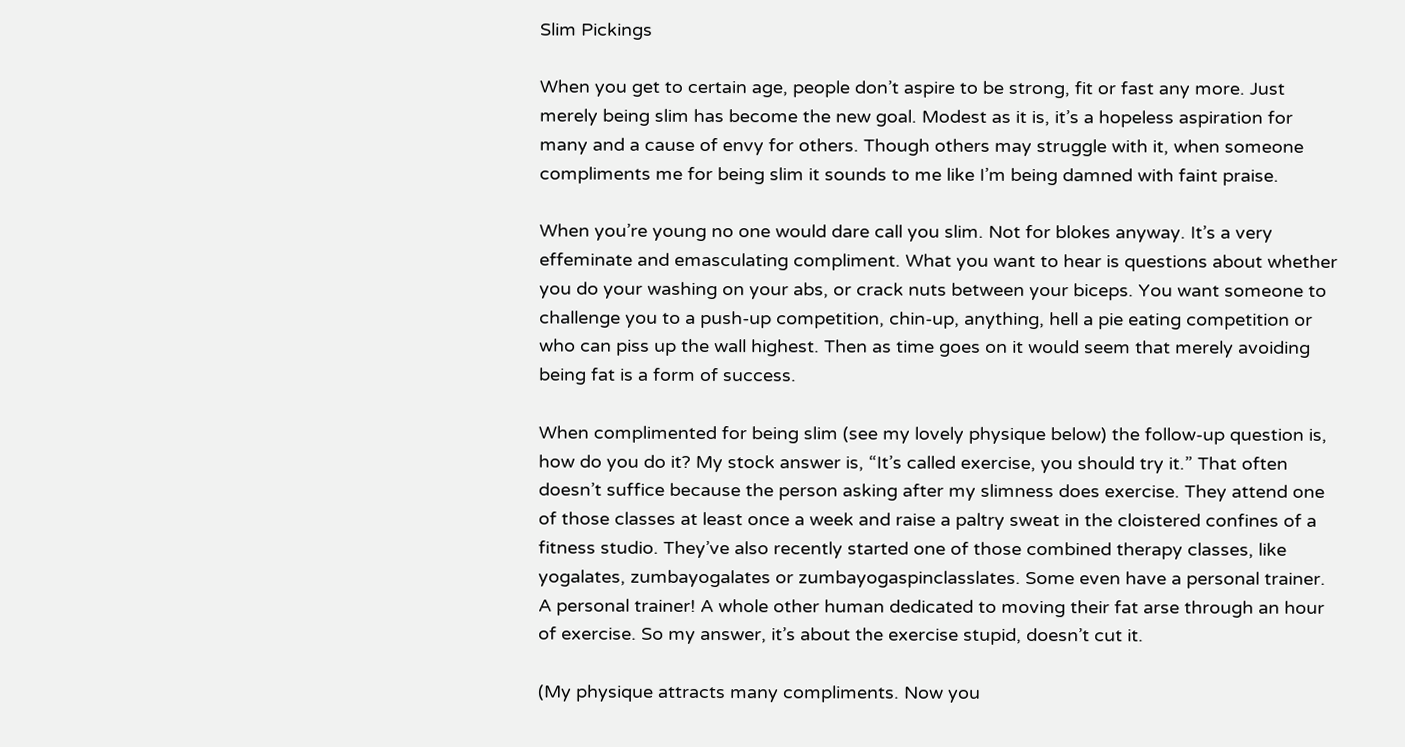Slim Pickings

When you get to certain age, people don’t aspire to be strong, fit or fast any more. Just merely being slim has become the new goal. Modest as it is, it’s a hopeless aspiration for many and a cause of envy for others. Though others may struggle with it, when someone compliments me for being slim it sounds to me like I’m being damned with faint praise.

When you’re young no one would dare call you slim. Not for blokes anyway. It’s a very effeminate and emasculating compliment. What you want to hear is questions about whether you do your washing on your abs, or crack nuts between your biceps. You want someone to challenge you to a push-up competition, chin-up, anything, hell a pie eating competition or who can piss up the wall highest. Then as time goes on it would seem that merely avoiding being fat is a form of success.

When complimented for being slim (see my lovely physique below) the follow-up question is, how do you do it? My stock answer is, “It’s called exercise, you should try it.” That often doesn’t suffice because the person asking after my slimness does exercise. They attend one of those classes at least once a week and raise a paltry sweat in the cloistered confines of a fitness studio. They’ve also recently started one of those combined therapy classes, like yogalates, zumbayogalates or zumbayogaspinclasslates. Some even have a personal trainer. A personal trainer! A whole other human dedicated to moving their fat arse through an hour of exercise. So my answer, it’s about the exercise stupid, doesn’t cut it.

(My physique attracts many compliments. Now you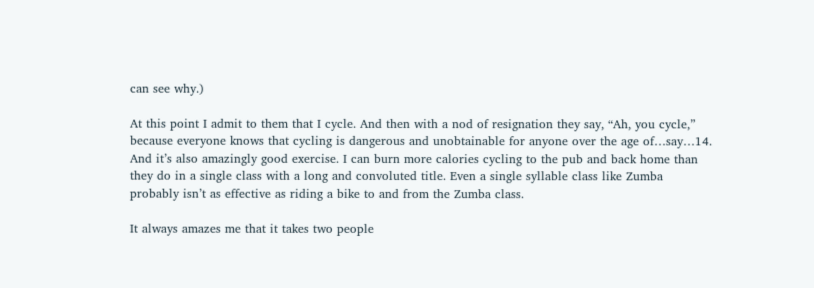can see why.)

At this point I admit to them that I cycle. And then with a nod of resignation they say, “Ah, you cycle,” because everyone knows that cycling is dangerous and unobtainable for anyone over the age of…say…14. And it’s also amazingly good exercise. I can burn more calories cycling to the pub and back home than they do in a single class with a long and convoluted title. Even a single syllable class like Zumba probably isn’t as effective as riding a bike to and from the Zumba class.

It always amazes me that it takes two people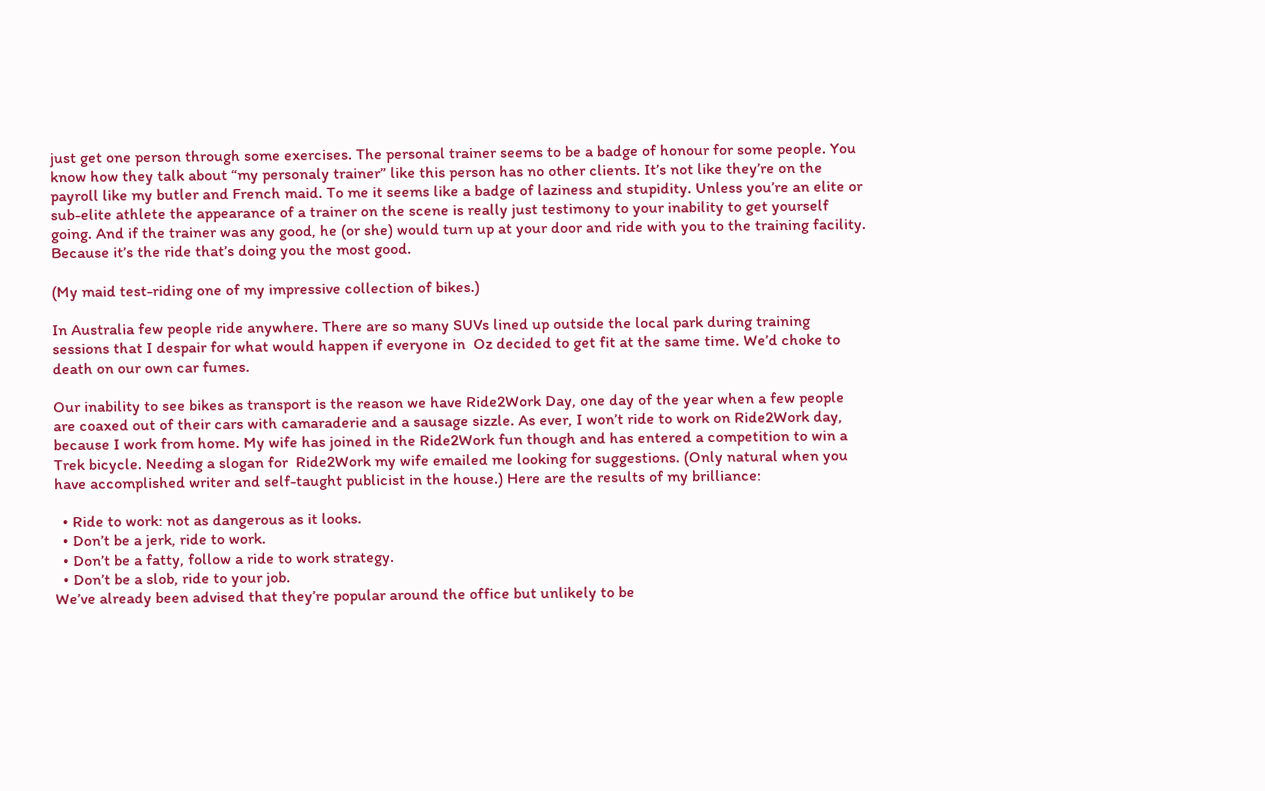just get one person through some exercises. The personal trainer seems to be a badge of honour for some people. You know how they talk about “my personaly trainer” like this person has no other clients. It’s not like they’re on the payroll like my butler and French maid. To me it seems like a badge of laziness and stupidity. Unless you’re an elite or sub-elite athlete the appearance of a trainer on the scene is really just testimony to your inability to get yourself going. And if the trainer was any good, he (or she) would turn up at your door and ride with you to the training facility. Because it’s the ride that’s doing you the most good.

(My maid test-riding one of my impressive collection of bikes.)

In Australia few people ride anywhere. There are so many SUVs lined up outside the local park during training sessions that I despair for what would happen if everyone in  Oz decided to get fit at the same time. We’d choke to death on our own car fumes.

Our inability to see bikes as transport is the reason we have Ride2Work Day, one day of the year when a few people are coaxed out of their cars with camaraderie and a sausage sizzle. As ever, I won’t ride to work on Ride2Work day, because I work from home. My wife has joined in the Ride2Work fun though and has entered a competition to win a Trek bicycle. Needing a slogan for  Ride2Work my wife emailed me looking for suggestions. (Only natural when you have accomplished writer and self-taught publicist in the house.) Here are the results of my brilliance:

  • Ride to work: not as dangerous as it looks.
  • Don’t be a jerk, ride to work.
  • Don’t be a fatty, follow a ride to work strategy.
  • Don’t be a slob, ride to your job.
We’ve already been advised that they’re popular around the office but unlikely to be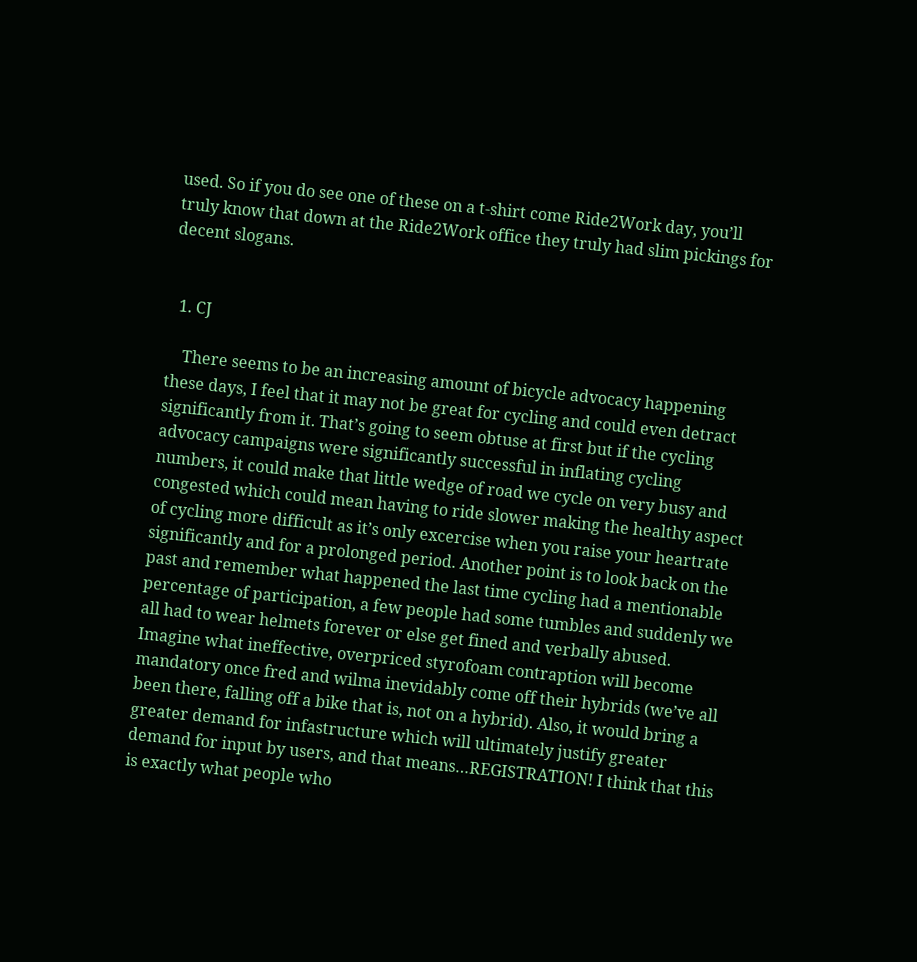used. So if you do see one of these on a t-shirt come Ride2Work day, you’ll truly know that down at the Ride2Work office they truly had slim pickings for decent slogans.


  1. CJ

    There seems to be an increasing amount of bicycle advocacy happening these days, I feel that it may not be great for cycling and could even detract significantly from it. That’s going to seem obtuse at first but if the cycling advocacy campaigns were significantly successful in inflating cycling numbers, it could make that little wedge of road we cycle on very busy and congested which could mean having to ride slower making the healthy aspect of cycling more difficult as it’s only excercise when you raise your heartrate significantly and for a prolonged period. Another point is to look back on the past and remember what happened the last time cycling had a mentionable percentage of participation, a few people had some tumbles and suddenly we all had to wear helmets forever or else get fined and verbally abused. Imagine what ineffective, overpriced styrofoam contraption will become mandatory once fred and wilma inevidably come off their hybrids (we’ve all been there, falling off a bike that is, not on a hybrid). Also, it would bring a greater demand for infastructure which will ultimately justify greater demand for input by users, and that means…REGISTRATION! I think that this is exactly what people who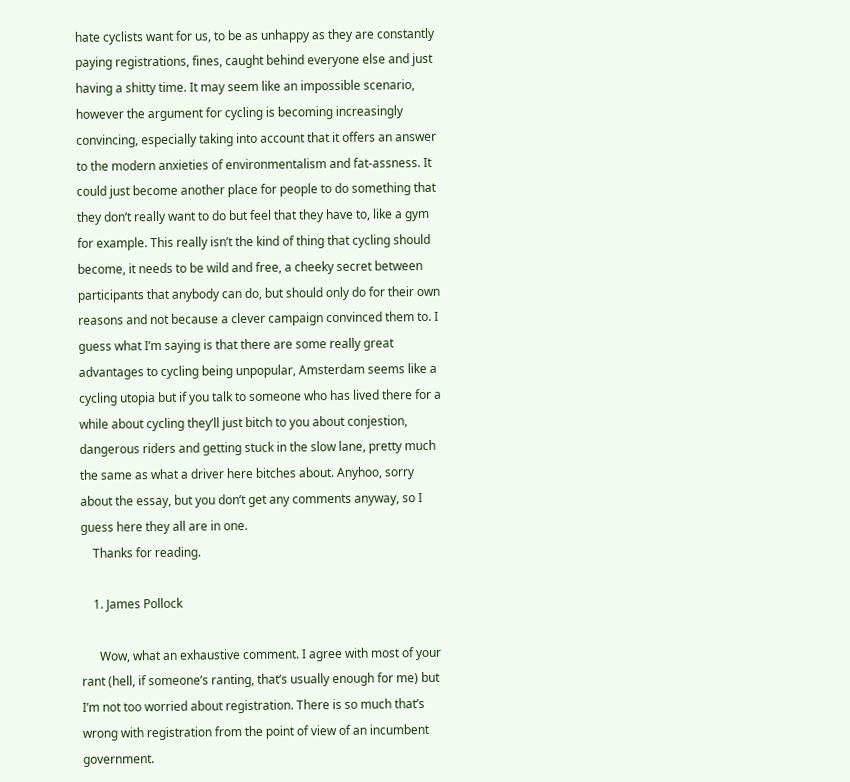hate cyclists want for us, to be as unhappy as they are constantly paying registrations, fines, caught behind everyone else and just having a shitty time. It may seem like an impossible scenario, however the argument for cycling is becoming increasingly convincing, especially taking into account that it offers an answer to the modern anxieties of environmentalism and fat-assness. It could just become another place for people to do something that they don’t really want to do but feel that they have to, like a gym for example. This really isn’t the kind of thing that cycling should become, it needs to be wild and free, a cheeky secret between participants that anybody can do, but should only do for their own reasons and not because a clever campaign convinced them to. I guess what I’m saying is that there are some really great advantages to cycling being unpopular, Amsterdam seems like a cycling utopia but if you talk to someone who has lived there for a while about cycling they’ll just bitch to you about conjestion, dangerous riders and getting stuck in the slow lane, pretty much the same as what a driver here bitches about. Anyhoo, sorry about the essay, but you don’t get any comments anyway, so I guess here they all are in one.
    Thanks for reading.

    1. James Pollock

      Wow, what an exhaustive comment. I agree with most of your rant (hell, if someone’s ranting, that’s usually enough for me) but I’m not too worried about registration. There is so much that’s wrong with registration from the point of view of an incumbent government.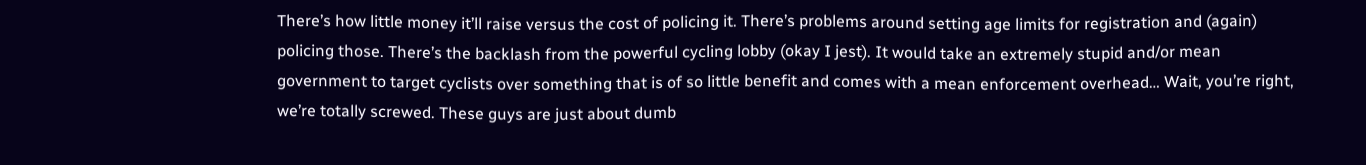There’s how little money it’ll raise versus the cost of policing it. There’s problems around setting age limits for registration and (again) policing those. There’s the backlash from the powerful cycling lobby (okay I jest). It would take an extremely stupid and/or mean government to target cyclists over something that is of so little benefit and comes with a mean enforcement overhead… Wait, you’re right, we’re totally screwed. These guys are just about dumb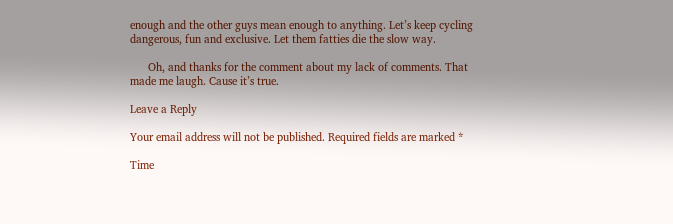enough and the other guys mean enough to anything. Let’s keep cycling dangerous, fun and exclusive. Let them fatties die the slow way.

      Oh, and thanks for the comment about my lack of comments. That made me laugh. Cause it’s true.

Leave a Reply

Your email address will not be published. Required fields are marked *

Time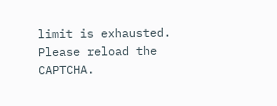limit is exhausted. Please reload the CAPTCHA.